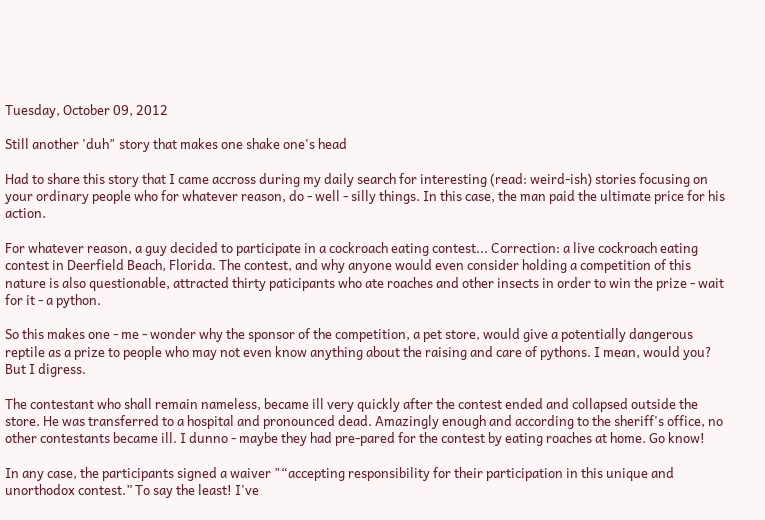Tuesday, October 09, 2012

Still another 'duh" story that makes one shake one's head

Had to share this story that I came accross during my daily search for interesting (read: weird-ish) stories focusing on your ordinary people who for whatever reason, do - well - silly things. In this case, the man paid the ultimate price for his action.

For whatever reason, a guy decided to participate in a cockroach eating contest... Correction: a live cockroach eating contest in Deerfield Beach, Florida. The contest, and why anyone would even consider holding a competition of this nature is also questionable, attracted thirty paticipants who ate roaches and other insects in order to win the prize - wait for it - a python.

So this makes one - me - wonder why the sponsor of the competition, a pet store, would give a potentially dangerous reptile as a prize to people who may not even know anything about the raising and care of pythons. I mean, would you? But I digress.

The contestant who shall remain nameless, became ill very quickly after the contest ended and collapsed outside the store. He was transferred to a hospital and pronounced dead. Amazingly enough and according to the sheriff's office, no other contestants became ill. I dunno - maybe they had pre-pared for the contest by eating roaches at home. Go know!

In any case, the participants signed a waiver "“accepting responsibility for their participation in this unique and unorthodox contest.” To say the least! I've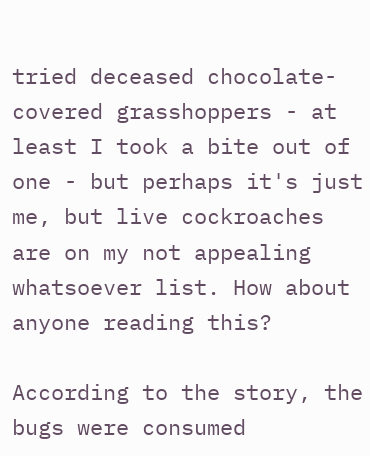tried deceased chocolate-covered grasshoppers - at least I took a bite out of one - but perhaps it's just me, but live cockroaches are on my not appealing whatsoever list. How about anyone reading this?

According to the story, the bugs were consumed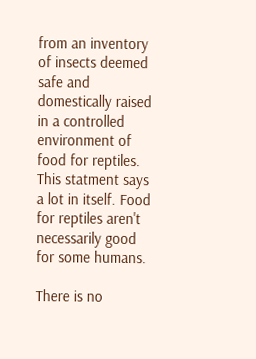from an inventory of insects deemed safe and domestically raised in a controlled environment of food for reptiles. This statment says a lot in itself. Food for reptiles aren't necessarily good for some humans.

There is no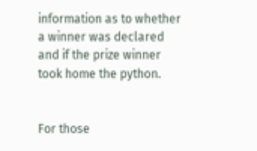information as to whether a winner was declared and if the prize winner took home the python.


For those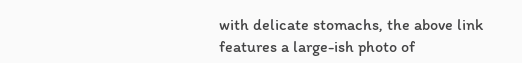with delicate stomachs, the above link features a large-ish photo of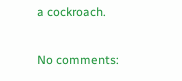a cockroach.

No comments: